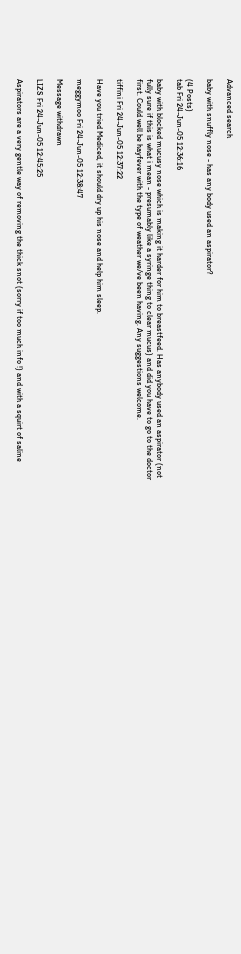Advanced search

baby with snuffly nose - has any body used an aspirator?

(4 Posts)
tab Fri 24-Jun-05 12:36:16

baby with blocked mucusy nose which is making it harder for him to breastfeed. Has anybody used an aspirator (not fully sure if this is what i mean - presumably like a syringe thing to clear mucus) and did you have to go to the doctor first. Could well be hayfever with the type of weather we/ve been having. Any suggestions welcome.

tiffini Fri 24-Jun-05 12:37:22

Have you tried Mediced, it should dry up his nose and help him sleep.

meggymoo Fri 24-Jun-05 12:38:47

Message withdrawn

LIZS Fri 24-Jun-05 12:45:25

Aspirators are a very gentle way of removing the thick snot (sorry if too much info !) and with a squirt of saline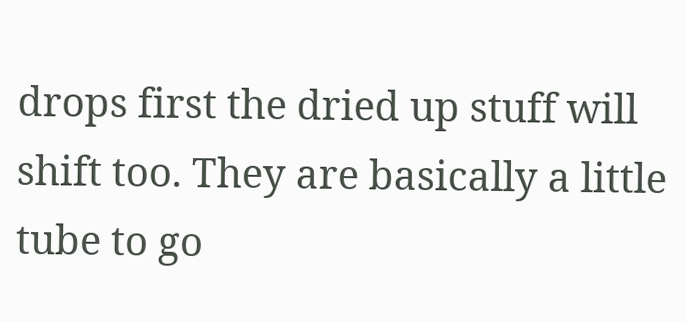drops first the dried up stuff will shift too. They are basically a little tube to go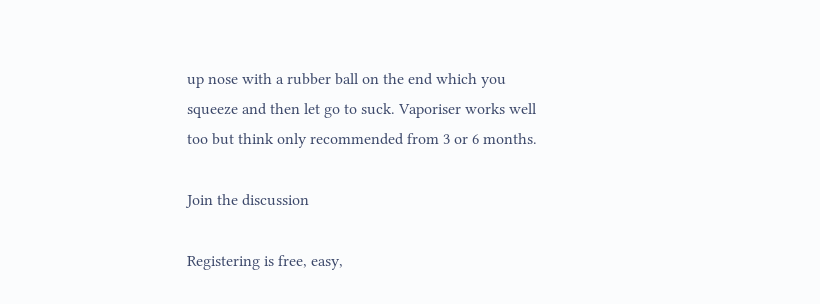up nose with a rubber ball on the end which you squeeze and then let go to suck. Vaporiser works well too but think only recommended from 3 or 6 months.

Join the discussion

Registering is free, easy,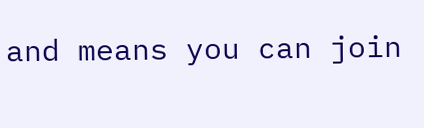and means you can join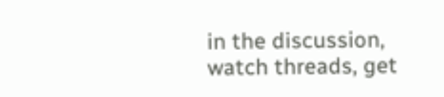in the discussion, watch threads, get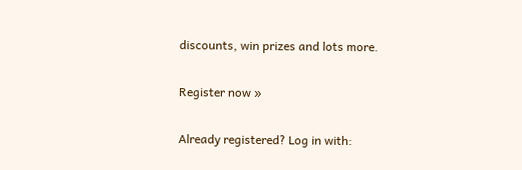discounts, win prizes and lots more.

Register now »

Already registered? Log in with: